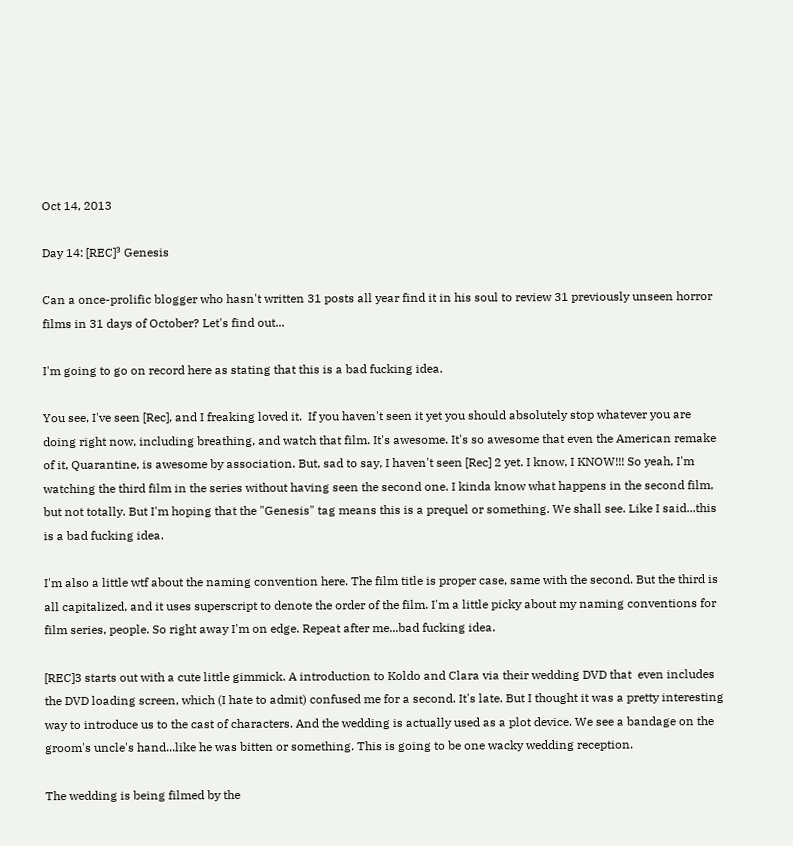Oct 14, 2013

Day 14: [REC]³ Genesis

Can a once-prolific blogger who hasn't written 31 posts all year find it in his soul to review 31 previously unseen horror films in 31 days of October? Let's find out...

I'm going to go on record here as stating that this is a bad fucking idea.

You see, I've seen [Rec], and I freaking loved it.  If you haven't seen it yet you should absolutely stop whatever you are doing right now, including breathing, and watch that film. It's awesome. It's so awesome that even the American remake of it, Quarantine, is awesome by association. But, sad to say, I haven't seen [Rec] 2 yet. I know, I KNOW!!! So yeah, I'm watching the third film in the series without having seen the second one. I kinda know what happens in the second film, but not totally. But I'm hoping that the "Genesis" tag means this is a prequel or something. We shall see. Like I said...this is a bad fucking idea.

I'm also a little wtf about the naming convention here. The film title is proper case, same with the second. But the third is all capitalized, and it uses superscript to denote the order of the film. I'm a little picky about my naming conventions for film series, people. So right away I'm on edge. Repeat after me...bad fucking idea.

[REC]3 starts out with a cute little gimmick. A introduction to Koldo and Clara via their wedding DVD that  even includes the DVD loading screen, which (I hate to admit) confused me for a second. It's late. But I thought it was a pretty interesting way to introduce us to the cast of characters. And the wedding is actually used as a plot device. We see a bandage on the groom's uncle's hand...like he was bitten or something. This is going to be one wacky wedding reception.

The wedding is being filmed by the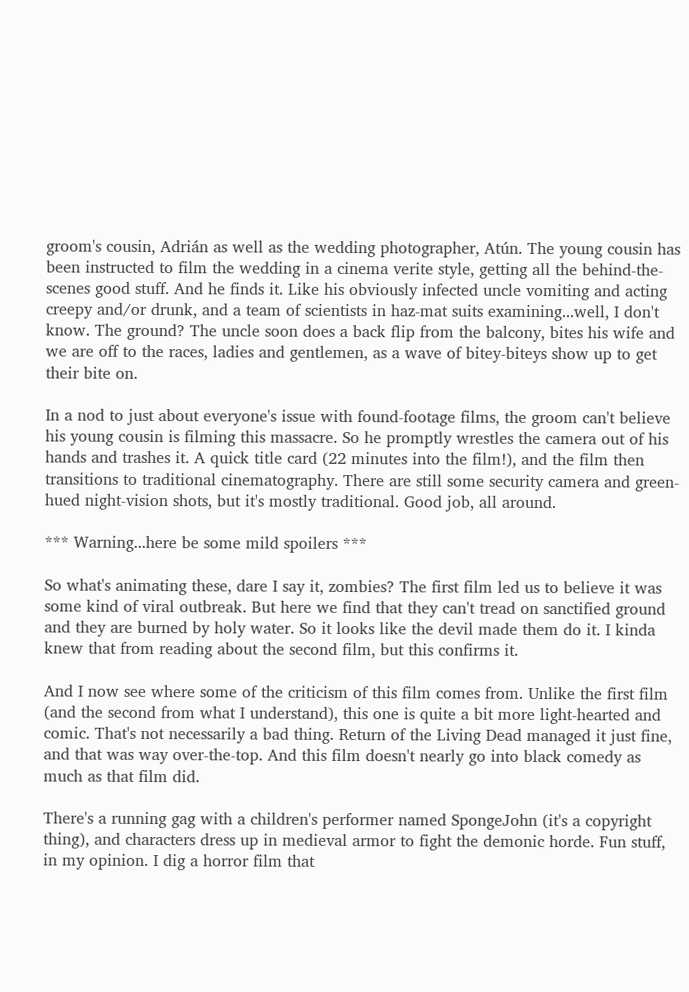groom's cousin, Adrián as well as the wedding photographer, Atún. The young cousin has been instructed to film the wedding in a cinema verite style, getting all the behind-the-scenes good stuff. And he finds it. Like his obviously infected uncle vomiting and acting creepy and/or drunk, and a team of scientists in haz-mat suits examining...well, I don't know. The ground? The uncle soon does a back flip from the balcony, bites his wife and we are off to the races, ladies and gentlemen, as a wave of bitey-biteys show up to get their bite on.

In a nod to just about everyone's issue with found-footage films, the groom can't believe his young cousin is filming this massacre. So he promptly wrestles the camera out of his hands and trashes it. A quick title card (22 minutes into the film!), and the film then transitions to traditional cinematography. There are still some security camera and green-hued night-vision shots, but it's mostly traditional. Good job, all around.

*** Warning...here be some mild spoilers ***

So what's animating these, dare I say it, zombies? The first film led us to believe it was some kind of viral outbreak. But here we find that they can't tread on sanctified ground and they are burned by holy water. So it looks like the devil made them do it. I kinda knew that from reading about the second film, but this confirms it.

And I now see where some of the criticism of this film comes from. Unlike the first film (and the second from what I understand), this one is quite a bit more light-hearted and comic. That's not necessarily a bad thing. Return of the Living Dead managed it just fine, and that was way over-the-top. And this film doesn't nearly go into black comedy as much as that film did.

There's a running gag with a children's performer named SpongeJohn (it's a copyright thing), and characters dress up in medieval armor to fight the demonic horde. Fun stuff, in my opinion. I dig a horror film that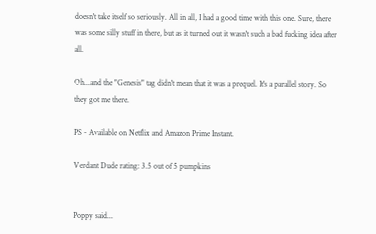doesn't take itself so seriously. All in all, I had a good time with this one. Sure, there was some silly stuff in there, but as it turned out it wasn't such a bad fucking idea after all.

Oh...and the "Genesis" tag didn't mean that it was a prequel. It's a parallel story. So they got me there.

PS - Available on Netflix and Amazon Prime Instant.

Verdant Dude rating: 3.5 out of 5 pumpkins


Poppy said...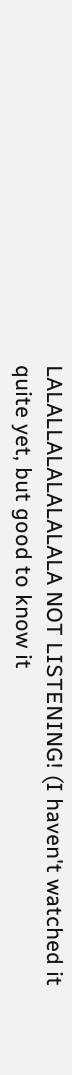LALALLALALALALALA NOT LISTENING! (I haven't watched it quite yet, but good to know it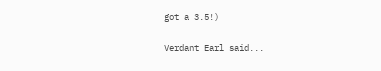got a 3.5!)

Verdant Earl said...